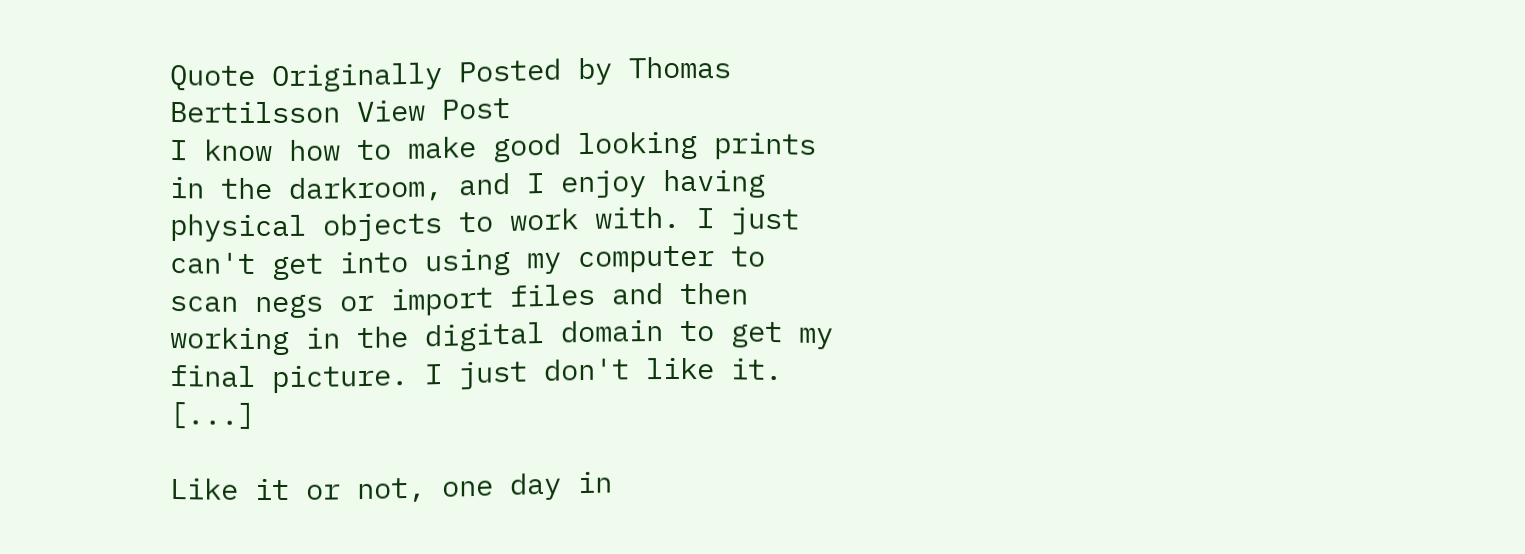Quote Originally Posted by Thomas Bertilsson View Post
I know how to make good looking prints in the darkroom, and I enjoy having physical objects to work with. I just can't get into using my computer to scan negs or import files and then working in the digital domain to get my final picture. I just don't like it. [...]

Like it or not, one day in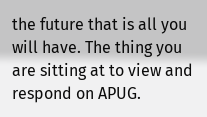the future that is all you will have. The thing you are sitting at to view and respond on APUG.